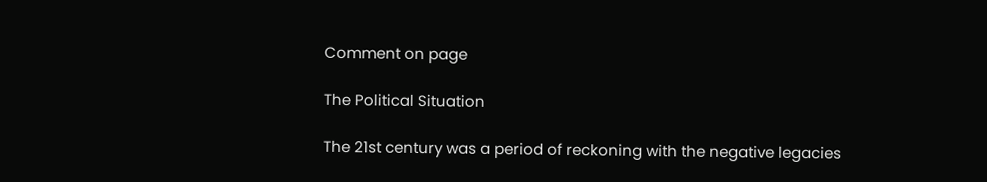Comment on page

The Political Situation

The 21st century was a period of reckoning with the negative legacies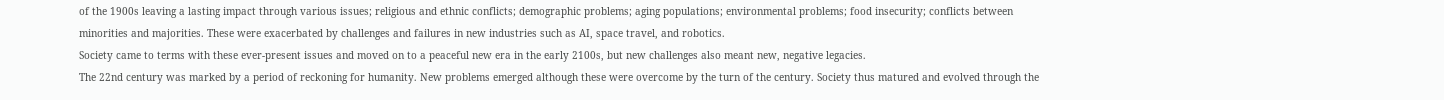of the 1900s leaving a lasting impact through various issues; religious and ethnic conflicts; demographic problems; aging populations; environmental problems; food insecurity; conflicts between minorities and majorities. These were exacerbated by challenges and failures in new industries such as AI, space travel, and robotics.
Society came to terms with these ever-present issues and moved on to a peaceful new era in the early 2100s, but new challenges also meant new, negative legacies.
The 22nd century was marked by a period of reckoning for humanity. New problems emerged although these were overcome by the turn of the century. Society thus matured and evolved through the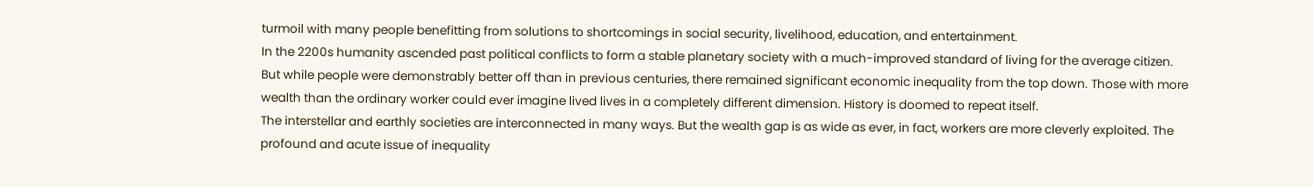turmoil with many people benefitting from solutions to shortcomings in social security, livelihood, education, and entertainment.
In the 2200s humanity ascended past political conflicts to form a stable planetary society with a much-improved standard of living for the average citizen.
But while people were demonstrably better off than in previous centuries, there remained significant economic inequality from the top down. Those with more wealth than the ordinary worker could ever imagine lived lives in a completely different dimension. History is doomed to repeat itself.
The interstellar and earthly societies are interconnected in many ways. But the wealth gap is as wide as ever, in fact, workers are more cleverly exploited. The profound and acute issue of inequality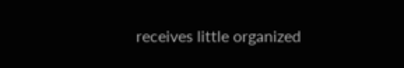receives little organized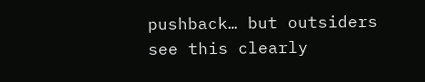pushback… but outsiders see this clearly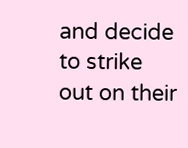and decide to strike out on their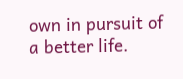own in pursuit of a better life.